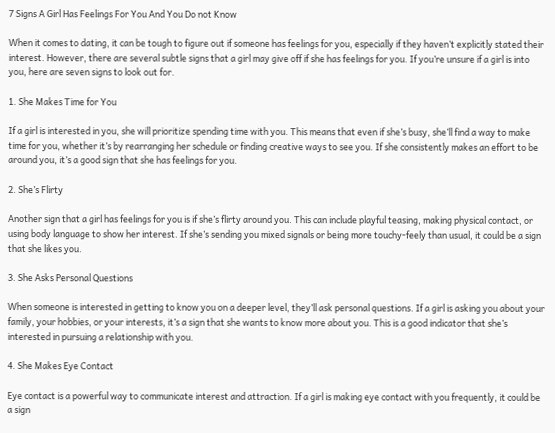7 Signs A Girl Has Feelings For You And You Do not Know

When it comes to dating, it can be tough to figure out if someone has feelings for you, especially if they haven’t explicitly stated their interest. However, there are several subtle signs that a girl may give off if she has feelings for you. If you’re unsure if a girl is into you, here are seven signs to look out for.

1. She Makes Time for You

If a girl is interested in you, she will prioritize spending time with you. This means that even if she’s busy, she’ll find a way to make time for you, whether it’s by rearranging her schedule or finding creative ways to see you. If she consistently makes an effort to be around you, it’s a good sign that she has feelings for you.

2. She’s Flirty

Another sign that a girl has feelings for you is if she’s flirty around you. This can include playful teasing, making physical contact, or using body language to show her interest. If she’s sending you mixed signals or being more touchy-feely than usual, it could be a sign that she likes you.

3. She Asks Personal Questions

When someone is interested in getting to know you on a deeper level, they’ll ask personal questions. If a girl is asking you about your family, your hobbies, or your interests, it’s a sign that she wants to know more about you. This is a good indicator that she’s interested in pursuing a relationship with you.

4. She Makes Eye Contact

Eye contact is a powerful way to communicate interest and attraction. If a girl is making eye contact with you frequently, it could be a sign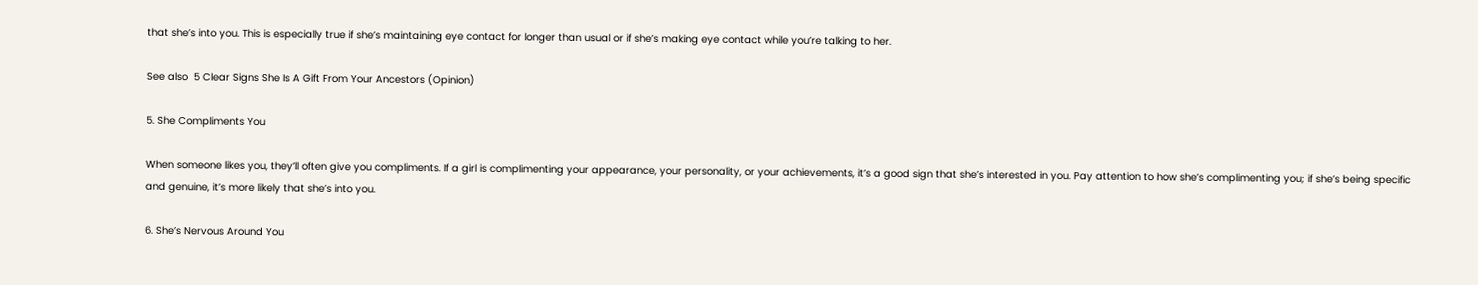that she’s into you. This is especially true if she’s maintaining eye contact for longer than usual or if she’s making eye contact while you’re talking to her.

See also  5 Clear Signs She Is A Gift From Your Ancestors (Opinion)

5. She Compliments You

When someone likes you, they’ll often give you compliments. If a girl is complimenting your appearance, your personality, or your achievements, it’s a good sign that she’s interested in you. Pay attention to how she’s complimenting you; if she’s being specific and genuine, it’s more likely that she’s into you.

6. She’s Nervous Around You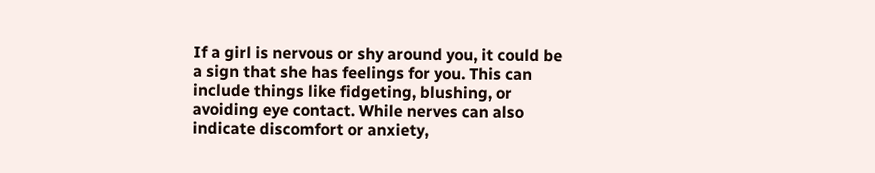If a girl is nervous or shy around you, it could be a sign that she has feelings for you. This can include things like fidgeting, blushing, or avoiding eye contact. While nerves can also indicate discomfort or anxiety,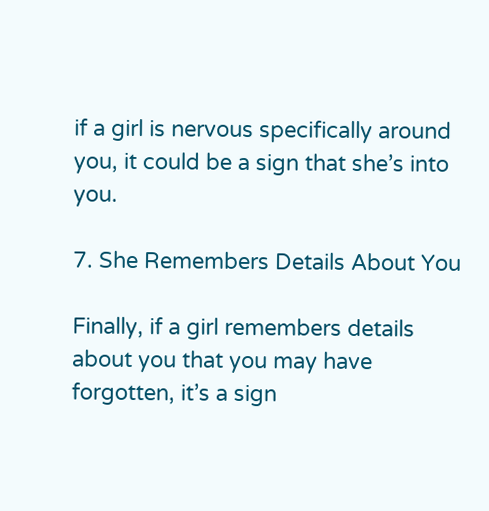if a girl is nervous specifically around you, it could be a sign that she’s into you.

7. She Remembers Details About You

Finally, if a girl remembers details about you that you may have forgotten, it’s a sign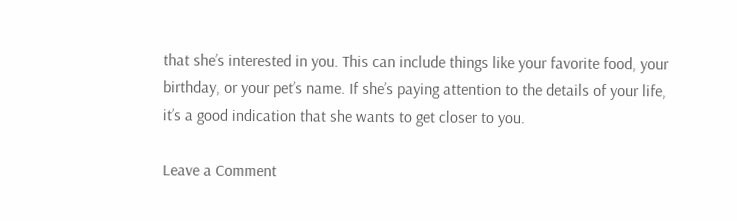that she’s interested in you. This can include things like your favorite food, your birthday, or your pet’s name. If she’s paying attention to the details of your life, it’s a good indication that she wants to get closer to you.

Leave a Comment